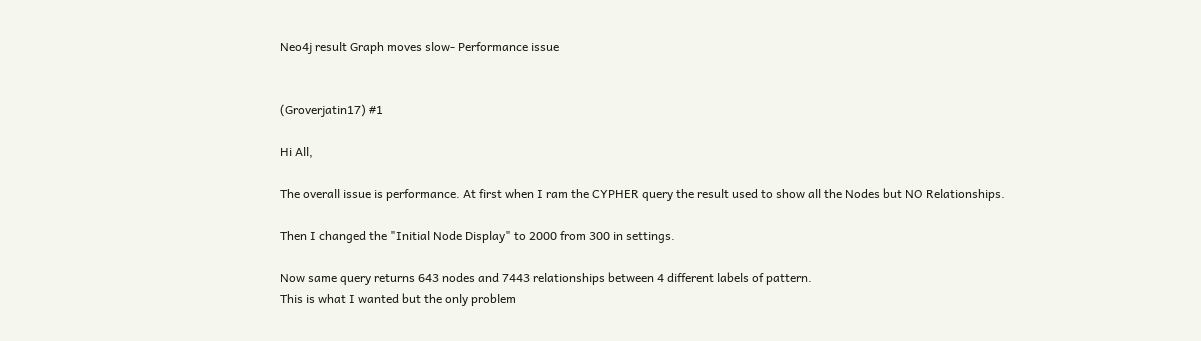Neo4j result Graph moves slow- Performance issue


(Groverjatin17) #1

Hi All,

The overall issue is performance. At first when I ram the CYPHER query the result used to show all the Nodes but NO Relationships.

Then I changed the "Initial Node Display" to 2000 from 300 in settings.

Now same query returns 643 nodes and 7443 relationships between 4 different labels of pattern.
This is what I wanted but the only problem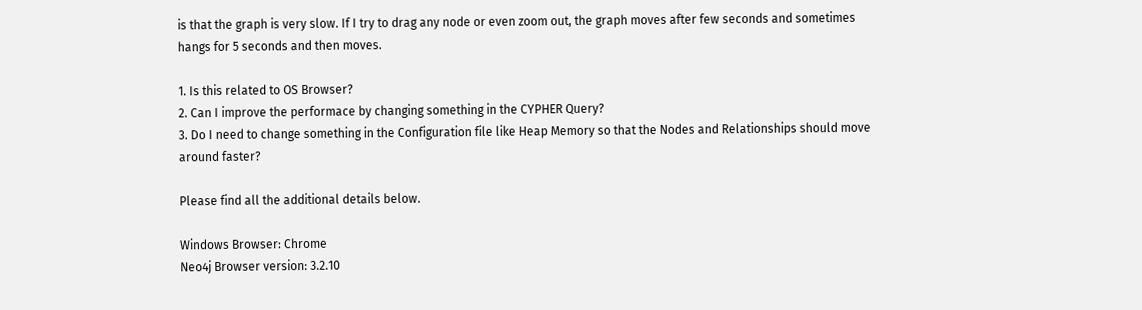is that the graph is very slow. If I try to drag any node or even zoom out, the graph moves after few seconds and sometimes hangs for 5 seconds and then moves.

1. Is this related to OS Browser?
2. Can I improve the performace by changing something in the CYPHER Query?
3. Do I need to change something in the Configuration file like Heap Memory so that the Nodes and Relationships should move around faster?

Please find all the additional details below.

Windows Browser: Chrome
Neo4j Browser version: 3.2.10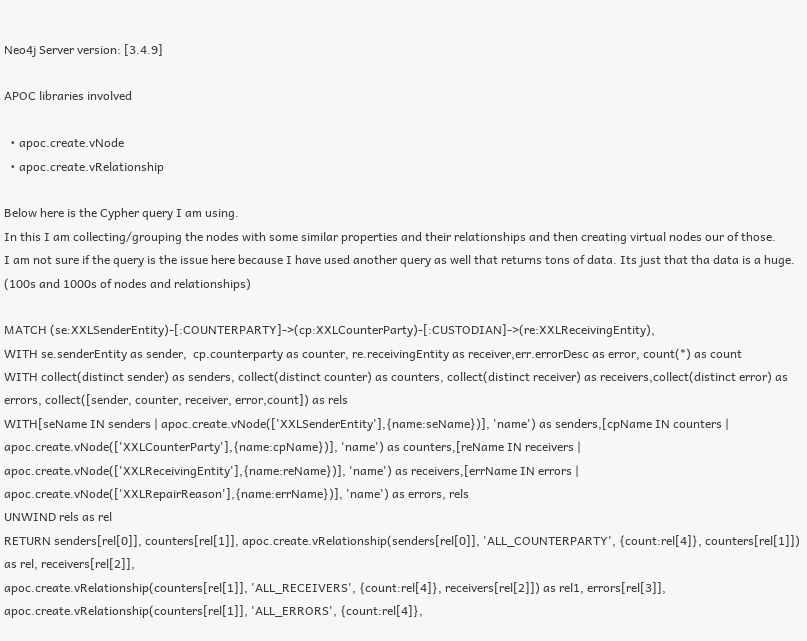Neo4j Server version: [3.4.9]

APOC libraries involved

  • apoc.create.vNode
  • apoc.create.vRelationship

Below here is the Cypher query I am using.
In this I am collecting/grouping the nodes with some similar properties and their relationships and then creating virtual nodes our of those.
I am not sure if the query is the issue here because I have used another query as well that returns tons of data. Its just that tha data is a huge. (100s and 1000s of nodes and relationships)

MATCH (se:XXLSenderEntity)-[:COUNTERPARTY]->(cp:XXLCounterParty)-[:CUSTODIAN]->(re:XXLReceivingEntity),
WITH se.senderEntity as sender,  cp.counterparty as counter, re.receivingEntity as receiver,err.errorDesc as error, count(*) as count
WITH collect(distinct sender) as senders, collect(distinct counter) as counters, collect(distinct receiver) as receivers,collect(distinct error) as errors, collect([sender, counter, receiver, error,count]) as rels
WITH[seName IN senders | apoc.create.vNode(['XXLSenderEntity'],{name:seName})], 'name') as senders,[cpName IN counters | apoc.create.vNode(['XXLCounterParty'],{name:cpName})], 'name') as counters,[reName IN receivers | apoc.create.vNode(['XXLReceivingEntity'],{name:reName})], 'name') as receivers,[errName IN errors | apoc.create.vNode(['XXLRepairReason'],{name:errName})], 'name') as errors, rels
UNWIND rels as rel
RETURN senders[rel[0]], counters[rel[1]], apoc.create.vRelationship(senders[rel[0]], 'ALL_COUNTERPARTY', {count:rel[4]}, counters[rel[1]]) as rel, receivers[rel[2]],
apoc.create.vRelationship(counters[rel[1]], 'ALL_RECEIVERS', {count:rel[4]}, receivers[rel[2]]) as rel1, errors[rel[3]],
apoc.create.vRelationship(counters[rel[1]], 'ALL_ERRORS', {count:rel[4]},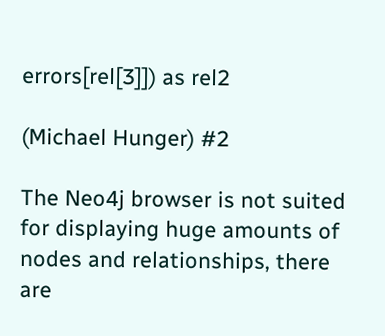errors[rel[3]]) as rel2

(Michael Hunger) #2

The Neo4j browser is not suited for displaying huge amounts of nodes and relationships, there are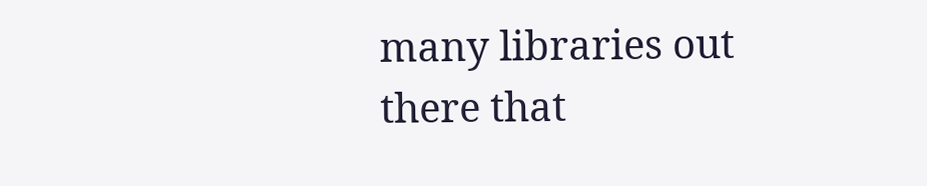many libraries out there that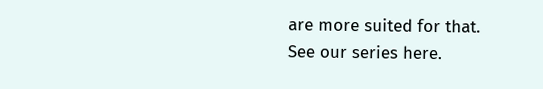are more suited for that. See our series here.